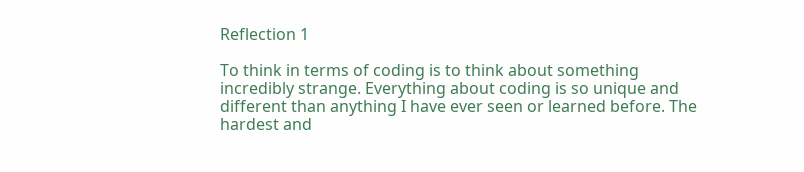Reflection 1

To think in terms of coding is to think about something incredibly strange. Everything about coding is so unique and different than anything I have ever seen or learned before. The hardest and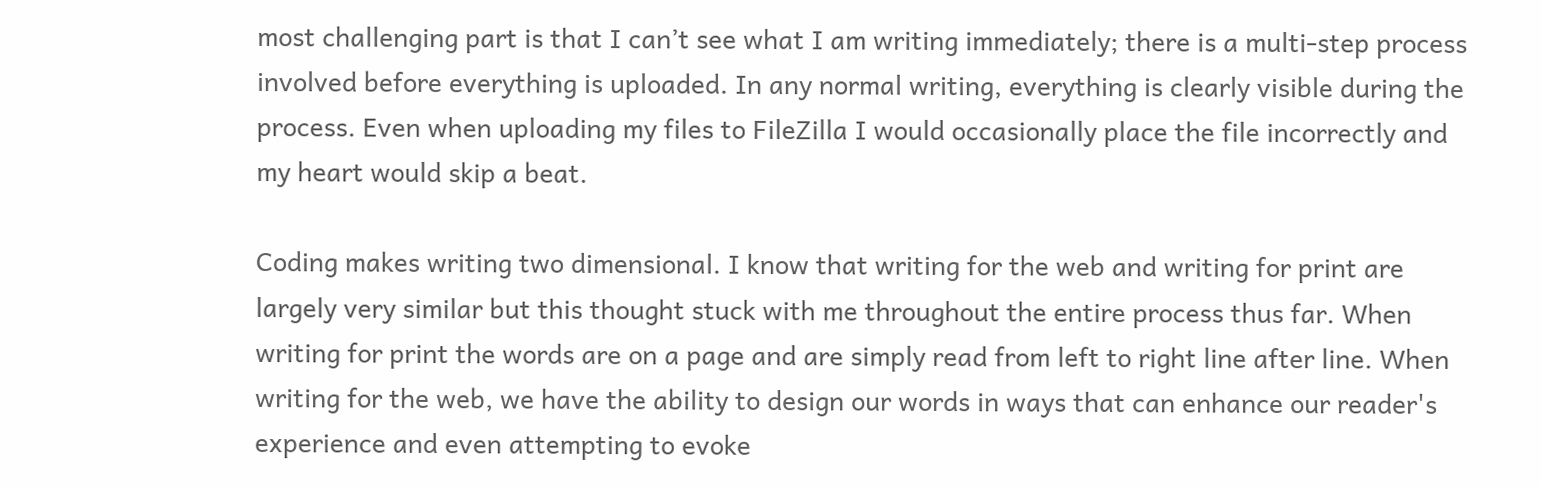most challenging part is that I can’t see what I am writing immediately; there is a multi-step process involved before everything is uploaded. In any normal writing, everything is clearly visible during the process. Even when uploading my files to FileZilla I would occasionally place the file incorrectly and my heart would skip a beat.

Coding makes writing two dimensional. I know that writing for the web and writing for print are largely very similar but this thought stuck with me throughout the entire process thus far. When writing for print the words are on a page and are simply read from left to right line after line. When writing for the web, we have the ability to design our words in ways that can enhance our reader's experience and even attempting to evoke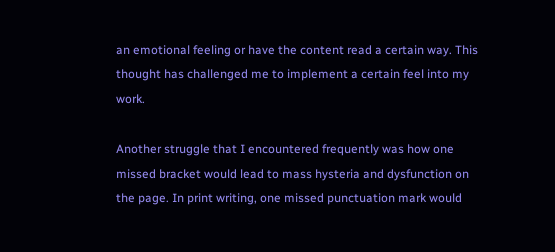an emotional feeling or have the content read a certain way. This thought has challenged me to implement a certain feel into my work.

Another struggle that I encountered frequently was how one missed bracket would lead to mass hysteria and dysfunction on the page. In print writing, one missed punctuation mark would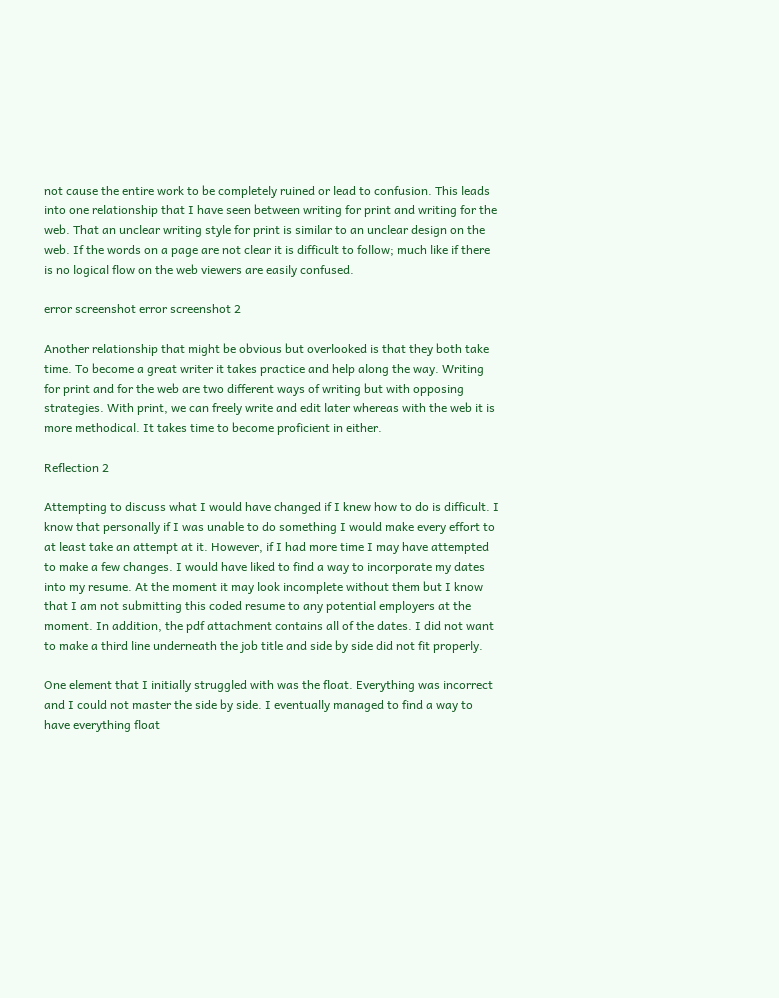not cause the entire work to be completely ruined or lead to confusion. This leads into one relationship that I have seen between writing for print and writing for the web. That an unclear writing style for print is similar to an unclear design on the web. If the words on a page are not clear it is difficult to follow; much like if there is no logical flow on the web viewers are easily confused.

error screenshot error screenshot 2

Another relationship that might be obvious but overlooked is that they both take time. To become a great writer it takes practice and help along the way. Writing for print and for the web are two different ways of writing but with opposing strategies. With print, we can freely write and edit later whereas with the web it is more methodical. It takes time to become proficient in either.

Reflection 2

Attempting to discuss what I would have changed if I knew how to do is difficult. I know that personally if I was unable to do something I would make every effort to at least take an attempt at it. However, if I had more time I may have attempted to make a few changes. I would have liked to find a way to incorporate my dates into my resume. At the moment it may look incomplete without them but I know that I am not submitting this coded resume to any potential employers at the moment. In addition, the pdf attachment contains all of the dates. I did not want to make a third line underneath the job title and side by side did not fit properly.

One element that I initially struggled with was the float. Everything was incorrect and I could not master the side by side. I eventually managed to find a way to have everything float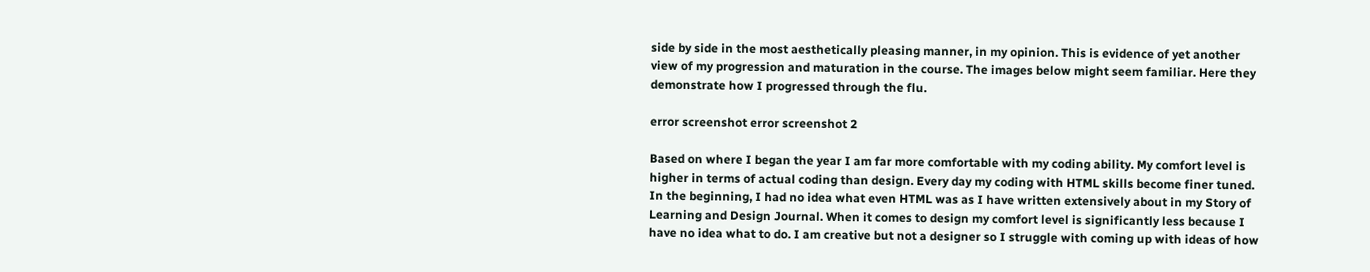side by side in the most aesthetically pleasing manner, in my opinion. This is evidence of yet another view of my progression and maturation in the course. The images below might seem familiar. Here they demonstrate how I progressed through the flu.

error screenshot error screenshot 2

Based on where I began the year I am far more comfortable with my coding ability. My comfort level is higher in terms of actual coding than design. Every day my coding with HTML skills become finer tuned. In the beginning, I had no idea what even HTML was as I have written extensively about in my Story of Learning and Design Journal. When it comes to design my comfort level is significantly less because I have no idea what to do. I am creative but not a designer so I struggle with coming up with ideas of how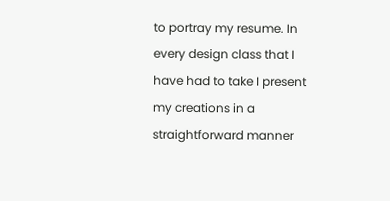to portray my resume. In every design class that I have had to take I present my creations in a straightforward manner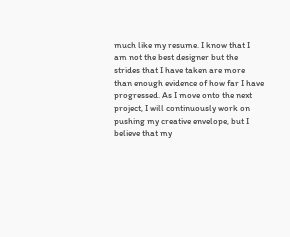much like my resume. I know that I am not the best designer but the strides that I have taken are more than enough evidence of how far I have progressed. As I move onto the next project, I will continuously work on pushing my creative envelope, but I believe that my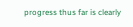progress thus far is clearly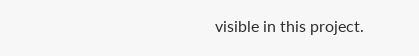visible in this project.